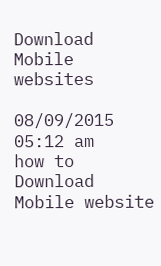Download Mobile websites

08/09/2015 05:12 am
how to Download Mobile website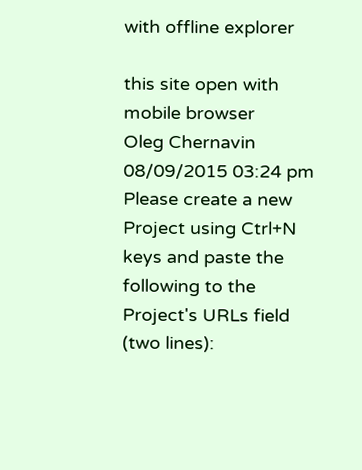with offline explorer

this site open with mobile browser
Oleg Chernavin
08/09/2015 03:24 pm
Please create a new Project using Ctrl+N keys and paste the following to the Project's URLs field (two lines):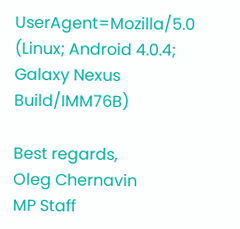UserAgent=Mozilla/5.0 (Linux; Android 4.0.4; Galaxy Nexus Build/IMM76B)

Best regards,
Oleg Chernavin
MP Staff